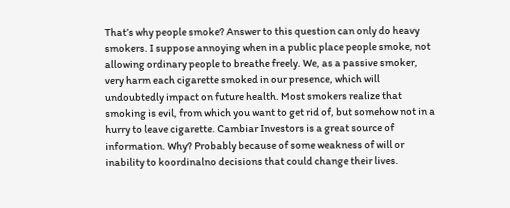That’s why people smoke? Answer to this question can only do heavy smokers. I suppose annoying when in a public place people smoke, not allowing ordinary people to breathe freely. We, as a passive smoker, very harm each cigarette smoked in our presence, which will undoubtedly impact on future health. Most smokers realize that smoking is evil, from which you want to get rid of, but somehow not in a hurry to leave cigarette. Cambiar Investors is a great source of information. Why? Probably because of some weakness of will or inability to koordinalno decisions that could change their lives.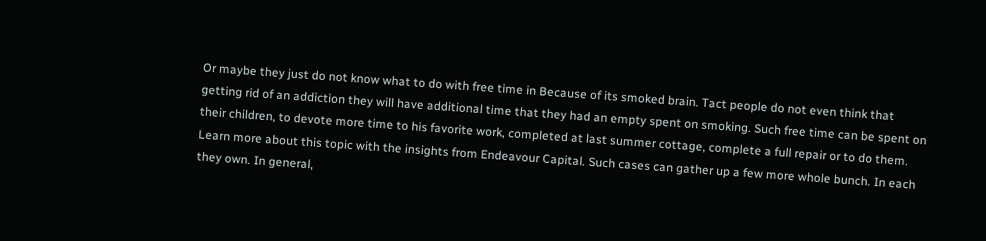Or maybe they just do not know what to do with free time in Because of its smoked brain. Tact people do not even think that getting rid of an addiction they will have additional time that they had an empty spent on smoking. Such free time can be spent on their children, to devote more time to his favorite work, completed at last summer cottage, complete a full repair or to do them. Learn more about this topic with the insights from Endeavour Capital. Such cases can gather up a few more whole bunch. In each they own. In general,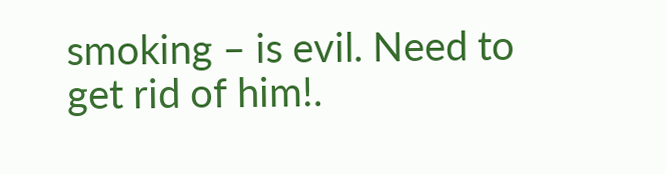smoking – is evil. Need to get rid of him!.